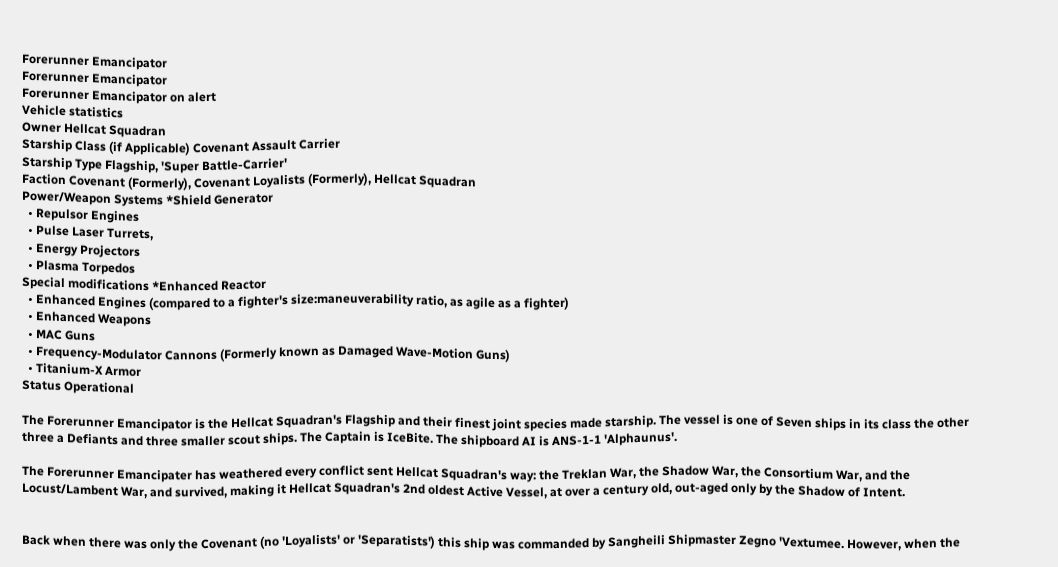Forerunner Emancipator
Forerunner Emancipator
Forerunner Emancipator on alert
Vehicle statistics
Owner Hellcat Squadran
Starship Class (if Applicable) Covenant Assault Carrier
Starship Type Flagship, 'Super Battle-Carrier'
Faction Covenant (Formerly), Covenant Loyalists (Formerly), Hellcat Squadran
Power/Weapon Systems *Shield Generator
  • Repulsor Engines
  • Pulse Laser Turrets,
  • Energy Projectors
  • Plasma Torpedos
Special modifications *Enhanced Reactor
  • Enhanced Engines (compared to a fighter's size:maneuverability ratio, as agile as a fighter)
  • Enhanced Weapons
  • MAC Guns
  • Frequency-Modulator Cannons (Formerly known as Damaged Wave-Motion Guns)
  • Titanium-X Armor
Status Operational

The Forerunner Emancipator is the Hellcat Squadran's Flagship and their finest joint species made starship. The vessel is one of Seven ships in its class the other three a Defiants and three smaller scout ships. The Captain is IceBite. The shipboard AI is ANS-1-1 'Alphaunus'.

The Forerunner Emancipater has weathered every conflict sent Hellcat Squadran's way: the Treklan War, the Shadow War, the Consortium War, and the Locust/Lambent War, and survived, making it Hellcat Squadran's 2nd oldest Active Vessel, at over a century old, out-aged only by the Shadow of Intent.


Back when there was only the Covenant (no 'Loyalists' or 'Separatists') this ship was commanded by Sangheili Shipmaster Zegno 'Vextumee. However, when the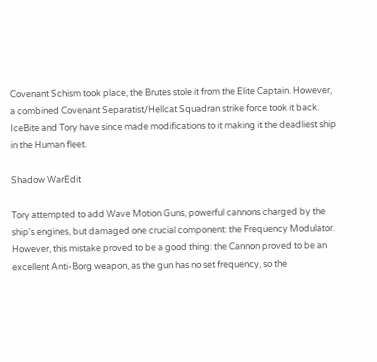Covenant Schism took place, the Brutes stole it from the Elite Captain. However, a combined Covenant Separatist/Hellcat Squadran strike force took it back. IceBite and Tory have since made modifications to it making it the deadliest ship in the Human fleet.

Shadow WarEdit

Tory attempted to add Wave Motion Guns, powerful cannons charged by the ship's engines, but damaged one crucial component: the Frequency Modulator. However, this mistake proved to be a good thing: the Cannon proved to be an excellent Anti-Borg weapon, as the gun has no set frequency, so the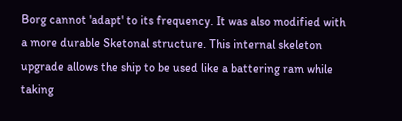Borg cannot 'adapt' to its frequency. It was also modified with a more durable Sketonal structure. This internal skeleton upgrade allows the ship to be used like a battering ram while taking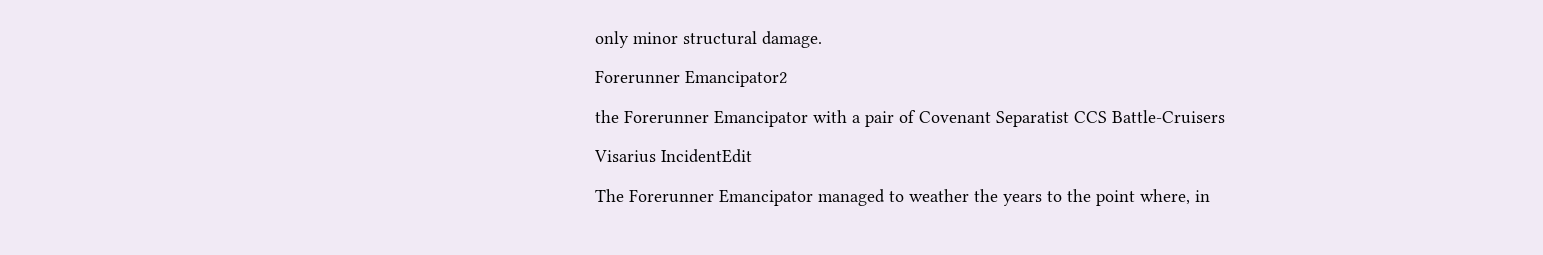only minor structural damage.

Forerunner Emancipator2

the Forerunner Emancipator with a pair of Covenant Separatist CCS Battle-Cruisers

Visarius IncidentEdit

The Forerunner Emancipator managed to weather the years to the point where, in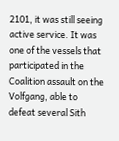2101, it was still seeing active service. It was one of the vessels that participated in the Coalition assault on the Volfgang, able to defeat several Sith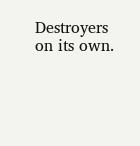Destroyers on its own.